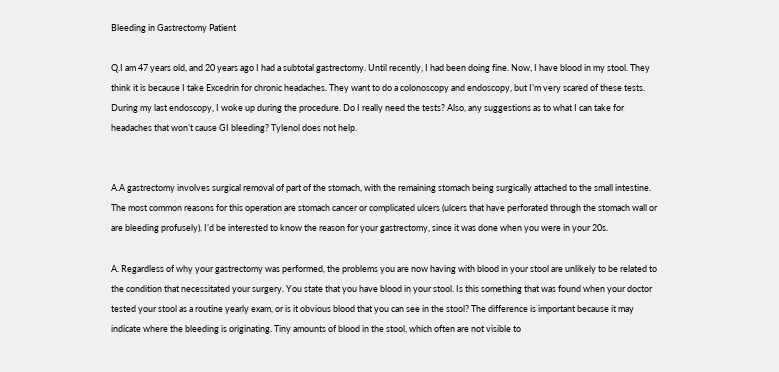Bleeding in Gastrectomy Patient

Q.I am 47 years old, and 20 years ago I had a subtotal gastrectomy. Until recently, I had been doing fine. Now, I have blood in my stool. They think it is because I take Excedrin for chronic headaches. They want to do a colonoscopy and endoscopy, but I’m very scared of these tests. During my last endoscopy, I woke up during the procedure. Do I really need the tests? Also, any suggestions as to what I can take for headaches that won’t cause GI bleeding? Tylenol does not help.


A.A gastrectomy involves surgical removal of part of the stomach, with the remaining stomach being surgically attached to the small intestine. The most common reasons for this operation are stomach cancer or complicated ulcers (ulcers that have perforated through the stomach wall or are bleeding profusely). I’d be interested to know the reason for your gastrectomy, since it was done when you were in your 20s.

A. Regardless of why your gastrectomy was performed, the problems you are now having with blood in your stool are unlikely to be related to the condition that necessitated your surgery. You state that you have blood in your stool. Is this something that was found when your doctor tested your stool as a routine yearly exam, or is it obvious blood that you can see in the stool? The difference is important because it may indicate where the bleeding is originating. Tiny amounts of blood in the stool, which often are not visible to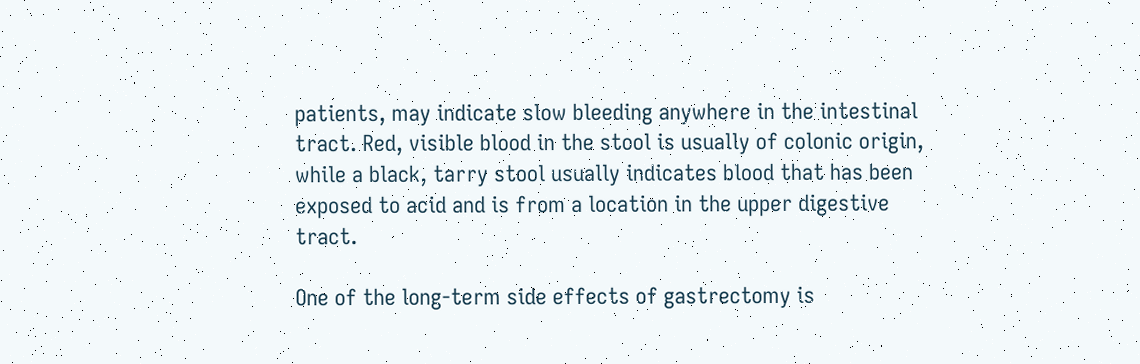patients, may indicate slow bleeding anywhere in the intestinal tract. Red, visible blood in the stool is usually of colonic origin, while a black, tarry stool usually indicates blood that has been exposed to acid and is from a location in the upper digestive tract.

One of the long-term side effects of gastrectomy is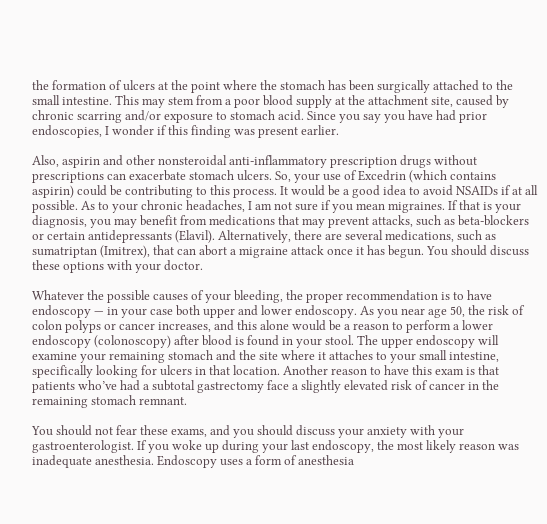the formation of ulcers at the point where the stomach has been surgically attached to the small intestine. This may stem from a poor blood supply at the attachment site, caused by chronic scarring and/or exposure to stomach acid. Since you say you have had prior endoscopies, I wonder if this finding was present earlier.

Also, aspirin and other nonsteroidal anti-inflammatory prescription drugs without prescriptions can exacerbate stomach ulcers. So, your use of Excedrin (which contains aspirin) could be contributing to this process. It would be a good idea to avoid NSAIDs if at all possible. As to your chronic headaches, I am not sure if you mean migraines. If that is your diagnosis, you may benefit from medications that may prevent attacks, such as beta-blockers or certain antidepressants (Elavil). Alternatively, there are several medications, such as sumatriptan (Imitrex), that can abort a migraine attack once it has begun. You should discuss these options with your doctor.

Whatever the possible causes of your bleeding, the proper recommendation is to have endoscopy — in your case both upper and lower endoscopy. As you near age 50, the risk of colon polyps or cancer increases, and this alone would be a reason to perform a lower endoscopy (colonoscopy) after blood is found in your stool. The upper endoscopy will examine your remaining stomach and the site where it attaches to your small intestine, specifically looking for ulcers in that location. Another reason to have this exam is that patients who’ve had a subtotal gastrectomy face a slightly elevated risk of cancer in the remaining stomach remnant.

You should not fear these exams, and you should discuss your anxiety with your gastroenterologist. If you woke up during your last endoscopy, the most likely reason was inadequate anesthesia. Endoscopy uses a form of anesthesia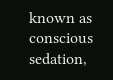known as conscious sedation,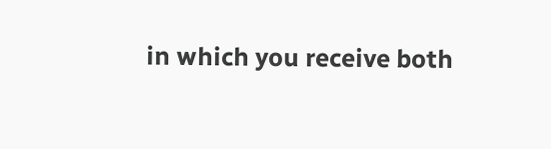in which you receive both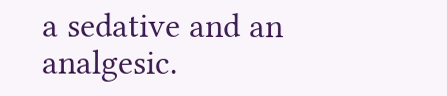a sedative and an analgesic.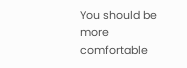You should be more comfortable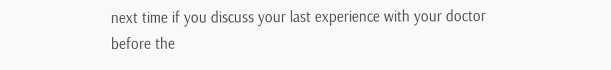next time if you discuss your last experience with your doctor before the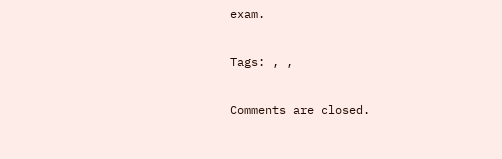exam.

Tags: , ,

Comments are closed.